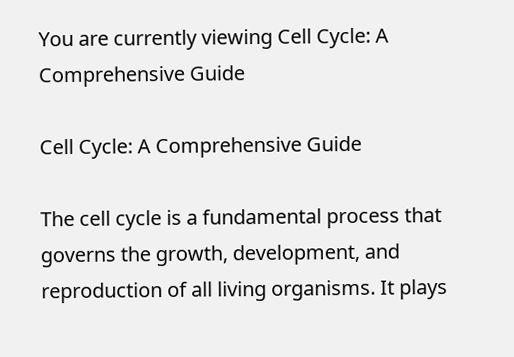You are currently viewing Cell Cycle: A Comprehensive Guide

Cell Cycle: A Comprehensive Guide

The cell cycle is a fundamental process that governs the growth, development, and reproduction of all living organisms. It plays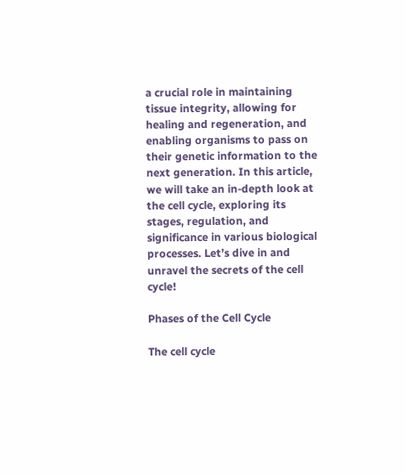a crucial role in maintaining tissue integrity, allowing for healing and regeneration, and enabling organisms to pass on their genetic information to the next generation. In this article, we will take an in-depth look at the cell cycle, exploring its stages, regulation, and significance in various biological processes. Let’s dive in and unravel the secrets of the cell cycle!

Phases of the Cell Cycle

The cell cycle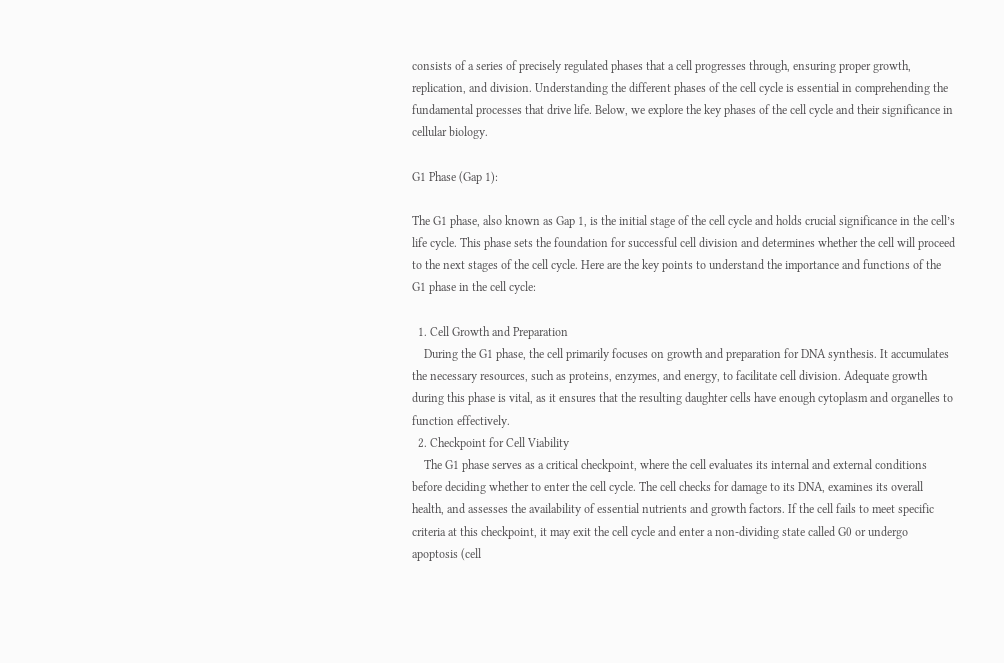consists of a series of precisely regulated phases that a cell progresses through, ensuring proper growth, replication, and division. Understanding the different phases of the cell cycle is essential in comprehending the fundamental processes that drive life. Below, we explore the key phases of the cell cycle and their significance in cellular biology.

G1 Phase (Gap 1):

The G1 phase, also known as Gap 1, is the initial stage of the cell cycle and holds crucial significance in the cell’s life cycle. This phase sets the foundation for successful cell division and determines whether the cell will proceed to the next stages of the cell cycle. Here are the key points to understand the importance and functions of the G1 phase in the cell cycle:

  1. Cell Growth and Preparation
    During the G1 phase, the cell primarily focuses on growth and preparation for DNA synthesis. It accumulates the necessary resources, such as proteins, enzymes, and energy, to facilitate cell division. Adequate growth during this phase is vital, as it ensures that the resulting daughter cells have enough cytoplasm and organelles to function effectively.
  2. Checkpoint for Cell Viability
    The G1 phase serves as a critical checkpoint, where the cell evaluates its internal and external conditions before deciding whether to enter the cell cycle. The cell checks for damage to its DNA, examines its overall health, and assesses the availability of essential nutrients and growth factors. If the cell fails to meet specific criteria at this checkpoint, it may exit the cell cycle and enter a non-dividing state called G0 or undergo apoptosis (cell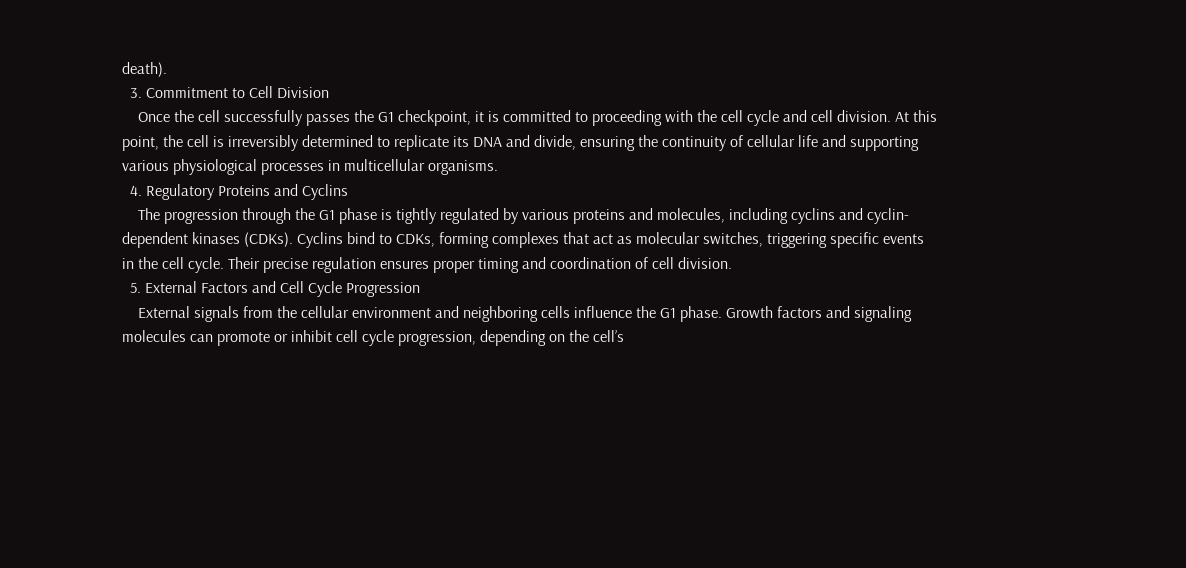death).
  3. Commitment to Cell Division
    Once the cell successfully passes the G1 checkpoint, it is committed to proceeding with the cell cycle and cell division. At this point, the cell is irreversibly determined to replicate its DNA and divide, ensuring the continuity of cellular life and supporting various physiological processes in multicellular organisms.
  4. Regulatory Proteins and Cyclins
    The progression through the G1 phase is tightly regulated by various proteins and molecules, including cyclins and cyclin-dependent kinases (CDKs). Cyclins bind to CDKs, forming complexes that act as molecular switches, triggering specific events in the cell cycle. Their precise regulation ensures proper timing and coordination of cell division.
  5. External Factors and Cell Cycle Progression
    External signals from the cellular environment and neighboring cells influence the G1 phase. Growth factors and signaling molecules can promote or inhibit cell cycle progression, depending on the cell’s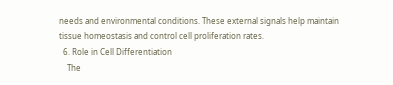needs and environmental conditions. These external signals help maintain tissue homeostasis and control cell proliferation rates.
  6. Role in Cell Differentiation
    The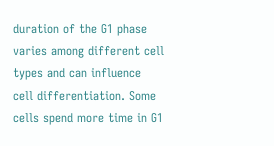duration of the G1 phase varies among different cell types and can influence cell differentiation. Some cells spend more time in G1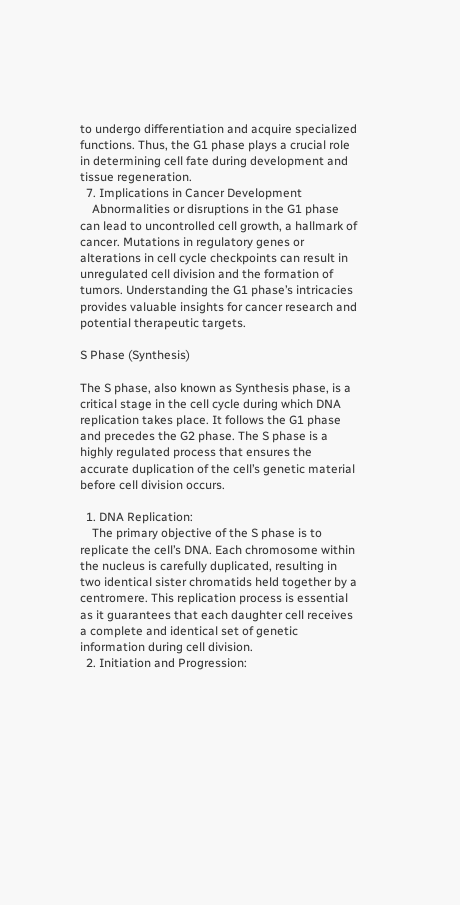to undergo differentiation and acquire specialized functions. Thus, the G1 phase plays a crucial role in determining cell fate during development and tissue regeneration.
  7. Implications in Cancer Development
    Abnormalities or disruptions in the G1 phase can lead to uncontrolled cell growth, a hallmark of cancer. Mutations in regulatory genes or alterations in cell cycle checkpoints can result in unregulated cell division and the formation of tumors. Understanding the G1 phase’s intricacies provides valuable insights for cancer research and potential therapeutic targets.

S Phase (Synthesis)

The S phase, also known as Synthesis phase, is a critical stage in the cell cycle during which DNA replication takes place. It follows the G1 phase and precedes the G2 phase. The S phase is a highly regulated process that ensures the accurate duplication of the cell’s genetic material before cell division occurs.

  1. DNA Replication:
    The primary objective of the S phase is to replicate the cell’s DNA. Each chromosome within the nucleus is carefully duplicated, resulting in two identical sister chromatids held together by a centromere. This replication process is essential as it guarantees that each daughter cell receives a complete and identical set of genetic information during cell division.
  2. Initiation and Progression: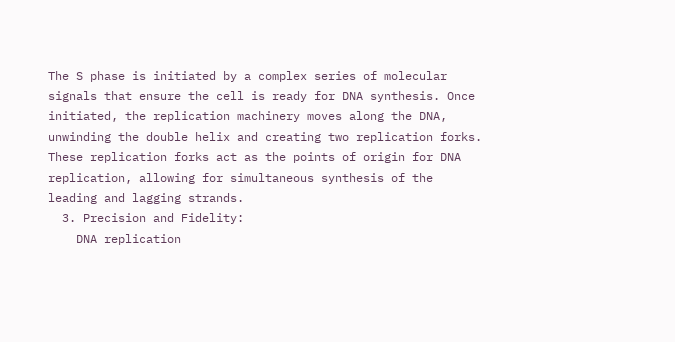The S phase is initiated by a complex series of molecular signals that ensure the cell is ready for DNA synthesis. Once initiated, the replication machinery moves along the DNA, unwinding the double helix and creating two replication forks. These replication forks act as the points of origin for DNA replication, allowing for simultaneous synthesis of the leading and lagging strands.
  3. Precision and Fidelity:
    DNA replication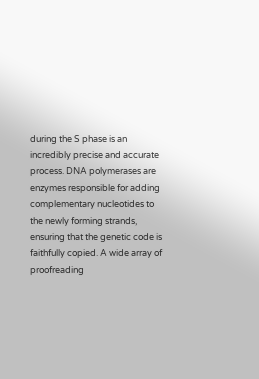during the S phase is an incredibly precise and accurate process. DNA polymerases are enzymes responsible for adding complementary nucleotides to the newly forming strands, ensuring that the genetic code is faithfully copied. A wide array of proofreading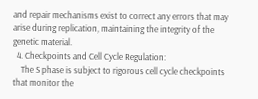and repair mechanisms exist to correct any errors that may arise during replication, maintaining the integrity of the genetic material.
  4. Checkpoints and Cell Cycle Regulation:
    The S phase is subject to rigorous cell cycle checkpoints that monitor the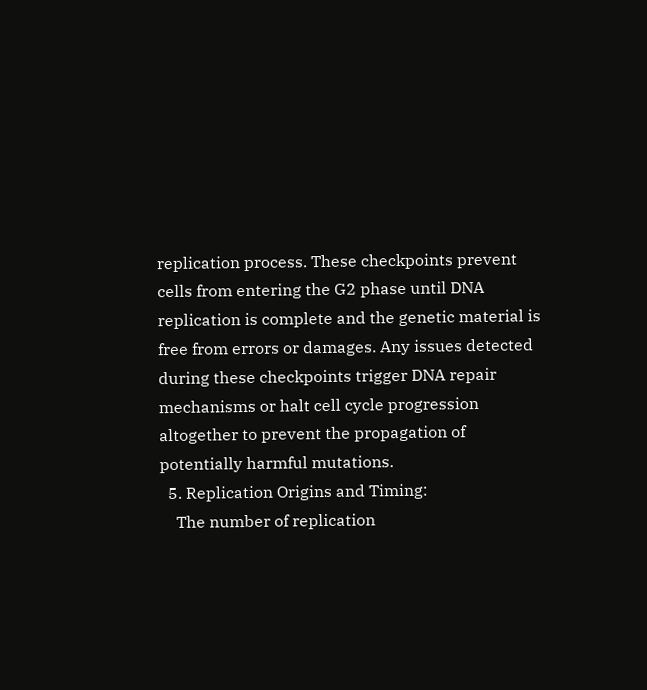replication process. These checkpoints prevent cells from entering the G2 phase until DNA replication is complete and the genetic material is free from errors or damages. Any issues detected during these checkpoints trigger DNA repair mechanisms or halt cell cycle progression altogether to prevent the propagation of potentially harmful mutations.
  5. Replication Origins and Timing:
    The number of replication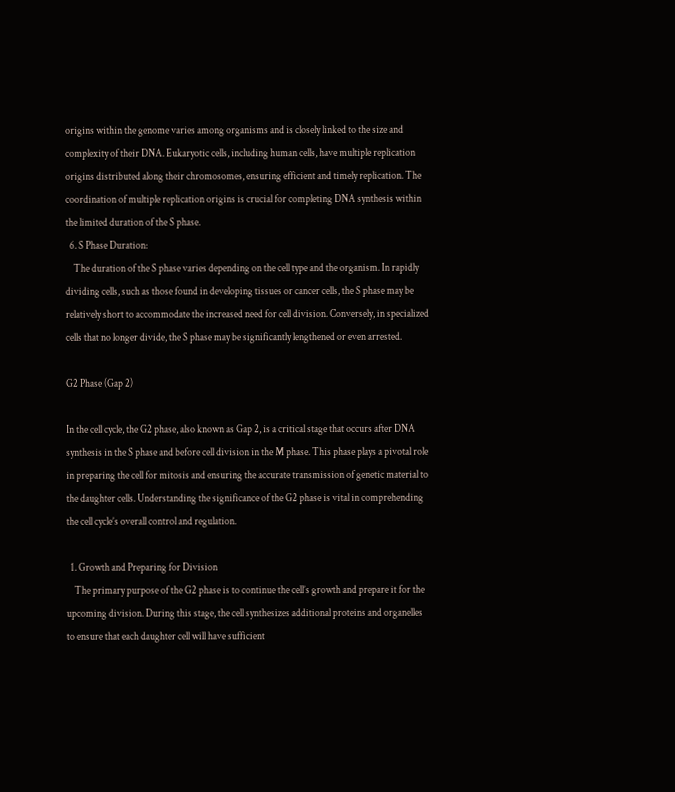origins within the genome varies among organisms and is closely linked to the size and complexity of their DNA. Eukaryotic cells, including human cells, have multiple replication origins distributed along their chromosomes, ensuring efficient and timely replication. The coordination of multiple replication origins is crucial for completing DNA synthesis within the limited duration of the S phase.
  6. S Phase Duration:
    The duration of the S phase varies depending on the cell type and the organism. In rapidly dividing cells, such as those found in developing tissues or cancer cells, the S phase may be relatively short to accommodate the increased need for cell division. Conversely, in specialized cells that no longer divide, the S phase may be significantly lengthened or even arrested.

G2 Phase (Gap 2)

In the cell cycle, the G2 phase, also known as Gap 2, is a critical stage that occurs after DNA synthesis in the S phase and before cell division in the M phase. This phase plays a pivotal role in preparing the cell for mitosis and ensuring the accurate transmission of genetic material to the daughter cells. Understanding the significance of the G2 phase is vital in comprehending the cell cycle’s overall control and regulation.

  1. Growth and Preparing for Division
    The primary purpose of the G2 phase is to continue the cell’s growth and prepare it for the upcoming division. During this stage, the cell synthesizes additional proteins and organelles to ensure that each daughter cell will have sufficient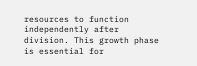resources to function independently after division. This growth phase is essential for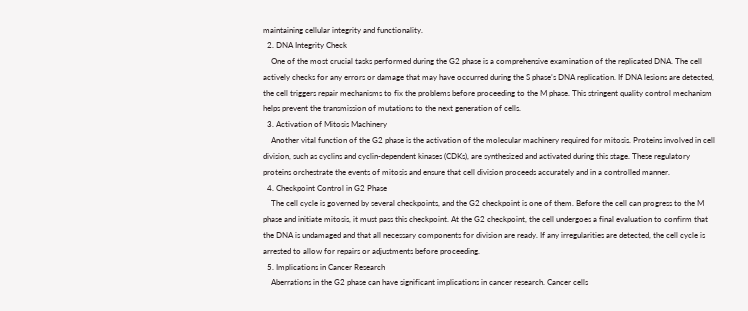maintaining cellular integrity and functionality.
  2. DNA Integrity Check
    One of the most crucial tasks performed during the G2 phase is a comprehensive examination of the replicated DNA. The cell actively checks for any errors or damage that may have occurred during the S phase’s DNA replication. If DNA lesions are detected, the cell triggers repair mechanisms to fix the problems before proceeding to the M phase. This stringent quality control mechanism helps prevent the transmission of mutations to the next generation of cells.
  3. Activation of Mitosis Machinery
    Another vital function of the G2 phase is the activation of the molecular machinery required for mitosis. Proteins involved in cell division, such as cyclins and cyclin-dependent kinases (CDKs), are synthesized and activated during this stage. These regulatory proteins orchestrate the events of mitosis and ensure that cell division proceeds accurately and in a controlled manner.
  4. Checkpoint Control in G2 Phase
    The cell cycle is governed by several checkpoints, and the G2 checkpoint is one of them. Before the cell can progress to the M phase and initiate mitosis, it must pass this checkpoint. At the G2 checkpoint, the cell undergoes a final evaluation to confirm that the DNA is undamaged and that all necessary components for division are ready. If any irregularities are detected, the cell cycle is arrested to allow for repairs or adjustments before proceeding.
  5. Implications in Cancer Research
    Aberrations in the G2 phase can have significant implications in cancer research. Cancer cells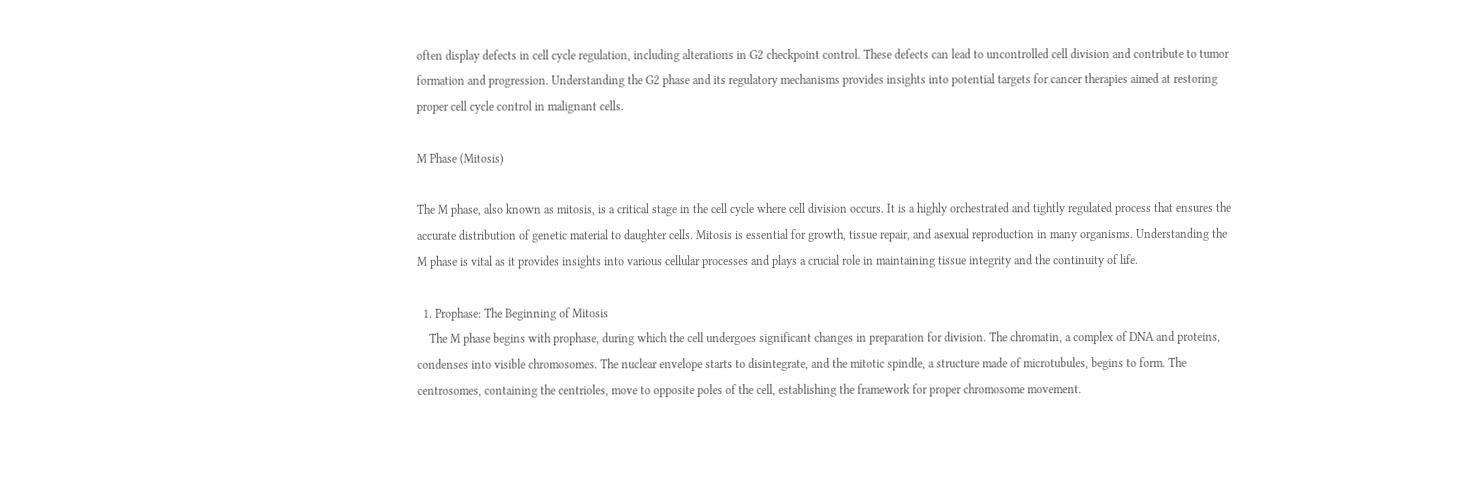often display defects in cell cycle regulation, including alterations in G2 checkpoint control. These defects can lead to uncontrolled cell division and contribute to tumor formation and progression. Understanding the G2 phase and its regulatory mechanisms provides insights into potential targets for cancer therapies aimed at restoring proper cell cycle control in malignant cells.

M Phase (Mitosis)

The M phase, also known as mitosis, is a critical stage in the cell cycle where cell division occurs. It is a highly orchestrated and tightly regulated process that ensures the accurate distribution of genetic material to daughter cells. Mitosis is essential for growth, tissue repair, and asexual reproduction in many organisms. Understanding the M phase is vital as it provides insights into various cellular processes and plays a crucial role in maintaining tissue integrity and the continuity of life.

  1. Prophase: The Beginning of Mitosis
    The M phase begins with prophase, during which the cell undergoes significant changes in preparation for division. The chromatin, a complex of DNA and proteins, condenses into visible chromosomes. The nuclear envelope starts to disintegrate, and the mitotic spindle, a structure made of microtubules, begins to form. The centrosomes, containing the centrioles, move to opposite poles of the cell, establishing the framework for proper chromosome movement.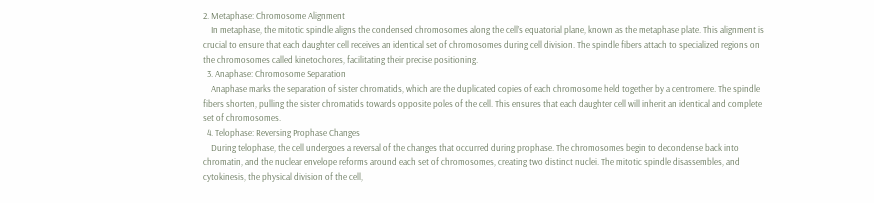2. Metaphase: Chromosome Alignment
    In metaphase, the mitotic spindle aligns the condensed chromosomes along the cell’s equatorial plane, known as the metaphase plate. This alignment is crucial to ensure that each daughter cell receives an identical set of chromosomes during cell division. The spindle fibers attach to specialized regions on the chromosomes called kinetochores, facilitating their precise positioning.
  3. Anaphase: Chromosome Separation
    Anaphase marks the separation of sister chromatids, which are the duplicated copies of each chromosome held together by a centromere. The spindle fibers shorten, pulling the sister chromatids towards opposite poles of the cell. This ensures that each daughter cell will inherit an identical and complete set of chromosomes.
  4. Telophase: Reversing Prophase Changes
    During telophase, the cell undergoes a reversal of the changes that occurred during prophase. The chromosomes begin to decondense back into chromatin, and the nuclear envelope reforms around each set of chromosomes, creating two distinct nuclei. The mitotic spindle disassembles, and cytokinesis, the physical division of the cell,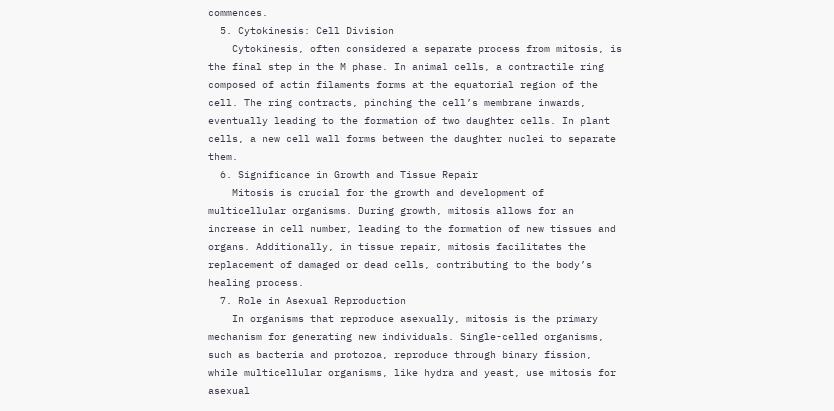commences.
  5. Cytokinesis: Cell Division
    Cytokinesis, often considered a separate process from mitosis, is the final step in the M phase. In animal cells, a contractile ring composed of actin filaments forms at the equatorial region of the cell. The ring contracts, pinching the cell’s membrane inwards, eventually leading to the formation of two daughter cells. In plant cells, a new cell wall forms between the daughter nuclei to separate them.
  6. Significance in Growth and Tissue Repair
    Mitosis is crucial for the growth and development of multicellular organisms. During growth, mitosis allows for an increase in cell number, leading to the formation of new tissues and organs. Additionally, in tissue repair, mitosis facilitates the replacement of damaged or dead cells, contributing to the body’s healing process.
  7. Role in Asexual Reproduction
    In organisms that reproduce asexually, mitosis is the primary mechanism for generating new individuals. Single-celled organisms, such as bacteria and protozoa, reproduce through binary fission, while multicellular organisms, like hydra and yeast, use mitosis for asexual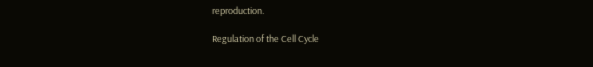reproduction.

Regulation of the Cell Cycle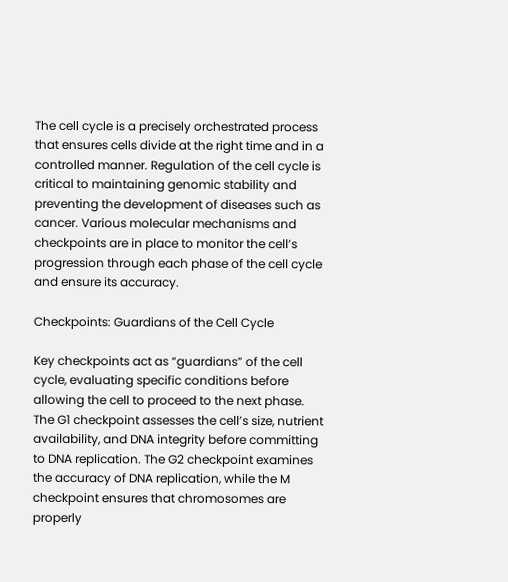The cell cycle is a precisely orchestrated process that ensures cells divide at the right time and in a controlled manner. Regulation of the cell cycle is critical to maintaining genomic stability and preventing the development of diseases such as cancer. Various molecular mechanisms and checkpoints are in place to monitor the cell’s progression through each phase of the cell cycle and ensure its accuracy.

Checkpoints: Guardians of the Cell Cycle

Key checkpoints act as “guardians” of the cell cycle, evaluating specific conditions before allowing the cell to proceed to the next phase. The G1 checkpoint assesses the cell’s size, nutrient availability, and DNA integrity before committing to DNA replication. The G2 checkpoint examines the accuracy of DNA replication, while the M checkpoint ensures that chromosomes are properly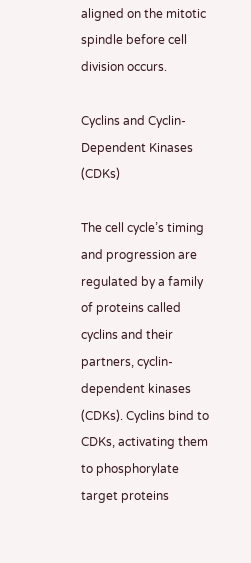aligned on the mitotic spindle before cell division occurs.

Cyclins and Cyclin-Dependent Kinases (CDKs)

The cell cycle’s timing and progression are regulated by a family of proteins called cyclins and their partners, cyclin-dependent kinases (CDKs). Cyclins bind to CDKs, activating them to phosphorylate target proteins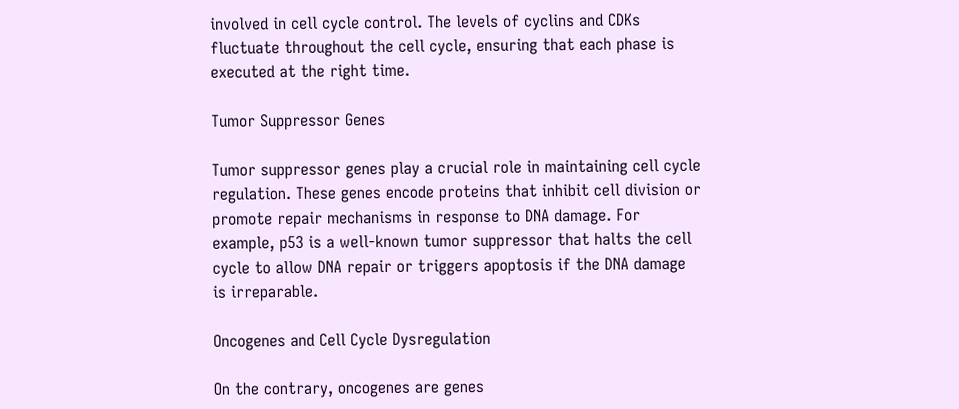involved in cell cycle control. The levels of cyclins and CDKs fluctuate throughout the cell cycle, ensuring that each phase is executed at the right time.

Tumor Suppressor Genes

Tumor suppressor genes play a crucial role in maintaining cell cycle regulation. These genes encode proteins that inhibit cell division or promote repair mechanisms in response to DNA damage. For example, p53 is a well-known tumor suppressor that halts the cell cycle to allow DNA repair or triggers apoptosis if the DNA damage is irreparable.

Oncogenes and Cell Cycle Dysregulation

On the contrary, oncogenes are genes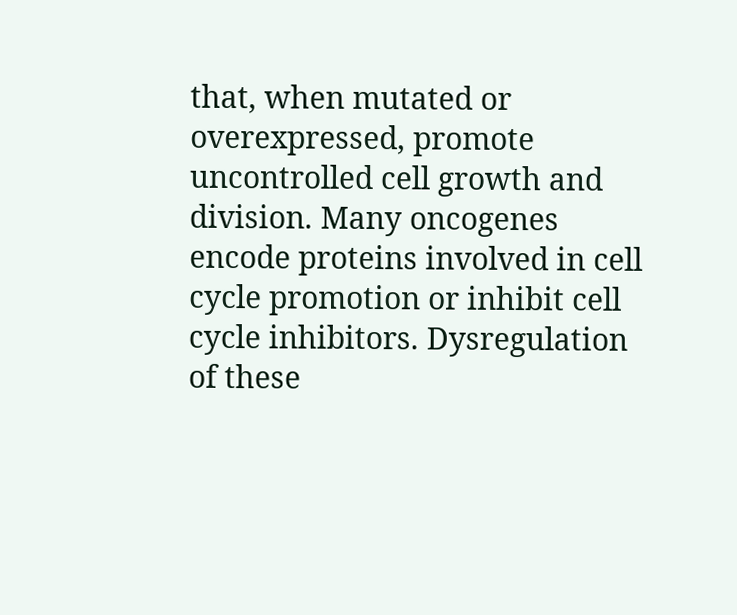that, when mutated or overexpressed, promote uncontrolled cell growth and division. Many oncogenes encode proteins involved in cell cycle promotion or inhibit cell cycle inhibitors. Dysregulation of these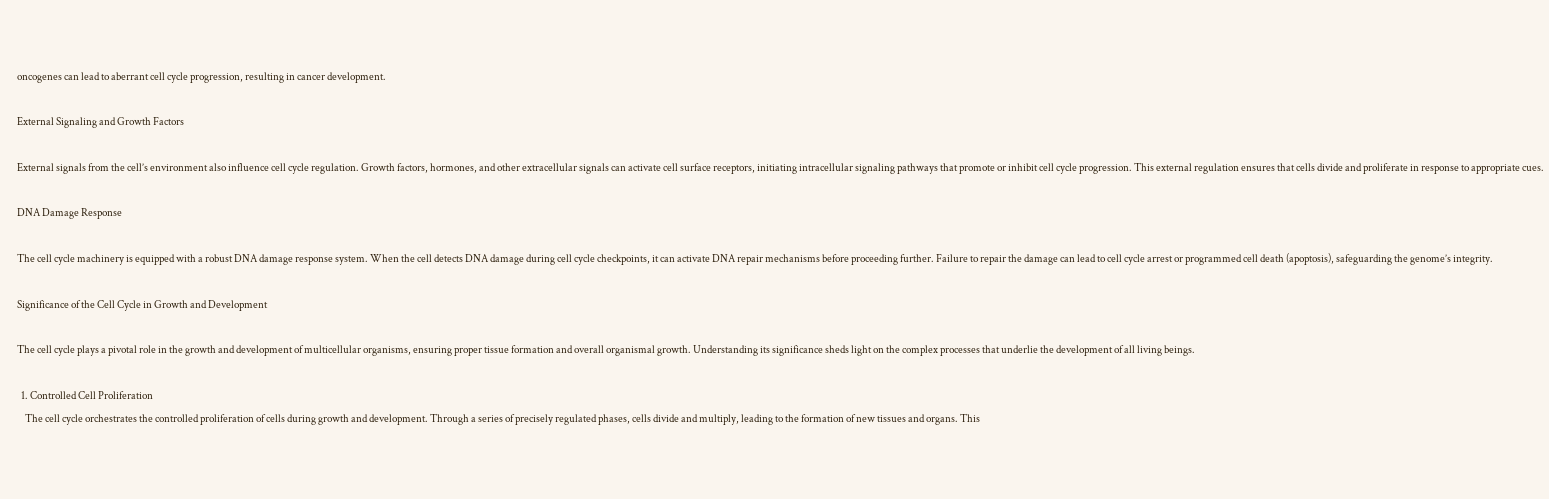oncogenes can lead to aberrant cell cycle progression, resulting in cancer development.

External Signaling and Growth Factors

External signals from the cell’s environment also influence cell cycle regulation. Growth factors, hormones, and other extracellular signals can activate cell surface receptors, initiating intracellular signaling pathways that promote or inhibit cell cycle progression. This external regulation ensures that cells divide and proliferate in response to appropriate cues.

DNA Damage Response

The cell cycle machinery is equipped with a robust DNA damage response system. When the cell detects DNA damage during cell cycle checkpoints, it can activate DNA repair mechanisms before proceeding further. Failure to repair the damage can lead to cell cycle arrest or programmed cell death (apoptosis), safeguarding the genome’s integrity.

Significance of the Cell Cycle in Growth and Development

The cell cycle plays a pivotal role in the growth and development of multicellular organisms, ensuring proper tissue formation and overall organismal growth. Understanding its significance sheds light on the complex processes that underlie the development of all living beings.

  1. Controlled Cell Proliferation
    The cell cycle orchestrates the controlled proliferation of cells during growth and development. Through a series of precisely regulated phases, cells divide and multiply, leading to the formation of new tissues and organs. This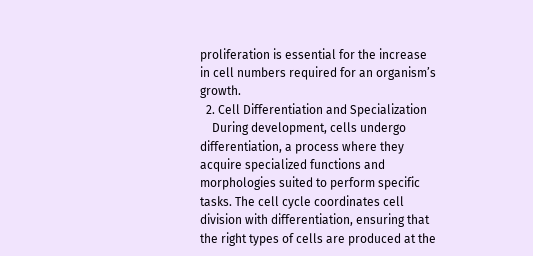proliferation is essential for the increase in cell numbers required for an organism’s growth.
  2. Cell Differentiation and Specialization
    During development, cells undergo differentiation, a process where they acquire specialized functions and morphologies suited to perform specific tasks. The cell cycle coordinates cell division with differentiation, ensuring that the right types of cells are produced at the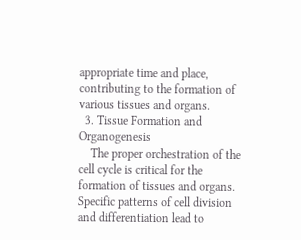appropriate time and place, contributing to the formation of various tissues and organs.
  3. Tissue Formation and Organogenesis
    The proper orchestration of the cell cycle is critical for the formation of tissues and organs. Specific patterns of cell division and differentiation lead to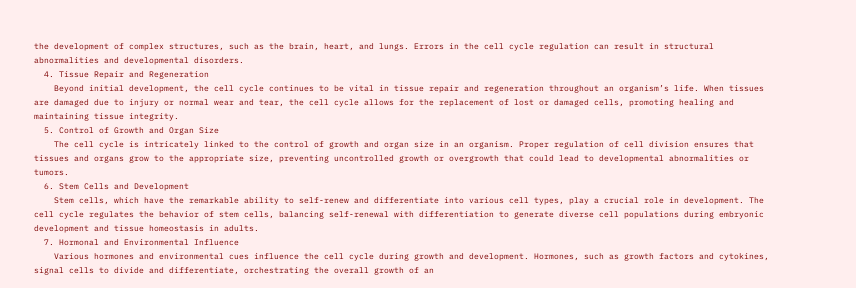the development of complex structures, such as the brain, heart, and lungs. Errors in the cell cycle regulation can result in structural abnormalities and developmental disorders.
  4. Tissue Repair and Regeneration
    Beyond initial development, the cell cycle continues to be vital in tissue repair and regeneration throughout an organism’s life. When tissues are damaged due to injury or normal wear and tear, the cell cycle allows for the replacement of lost or damaged cells, promoting healing and maintaining tissue integrity.
  5. Control of Growth and Organ Size
    The cell cycle is intricately linked to the control of growth and organ size in an organism. Proper regulation of cell division ensures that tissues and organs grow to the appropriate size, preventing uncontrolled growth or overgrowth that could lead to developmental abnormalities or tumors.
  6. Stem Cells and Development
    Stem cells, which have the remarkable ability to self-renew and differentiate into various cell types, play a crucial role in development. The cell cycle regulates the behavior of stem cells, balancing self-renewal with differentiation to generate diverse cell populations during embryonic development and tissue homeostasis in adults.
  7. Hormonal and Environmental Influence
    Various hormones and environmental cues influence the cell cycle during growth and development. Hormones, such as growth factors and cytokines, signal cells to divide and differentiate, orchestrating the overall growth of an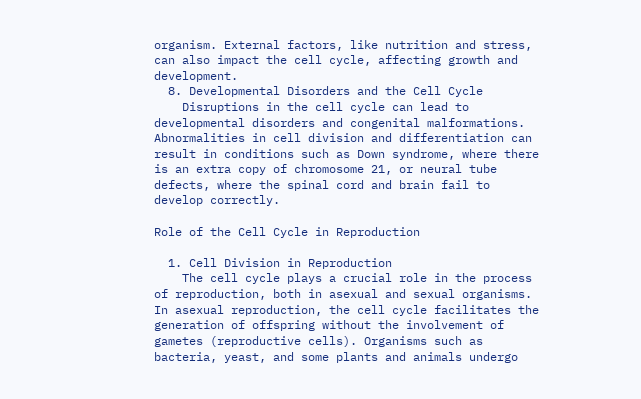organism. External factors, like nutrition and stress, can also impact the cell cycle, affecting growth and development.
  8. Developmental Disorders and the Cell Cycle
    Disruptions in the cell cycle can lead to developmental disorders and congenital malformations. Abnormalities in cell division and differentiation can result in conditions such as Down syndrome, where there is an extra copy of chromosome 21, or neural tube defects, where the spinal cord and brain fail to develop correctly.

Role of the Cell Cycle in Reproduction

  1. Cell Division in Reproduction
    The cell cycle plays a crucial role in the process of reproduction, both in asexual and sexual organisms. In asexual reproduction, the cell cycle facilitates the generation of offspring without the involvement of gametes (reproductive cells). Organisms such as bacteria, yeast, and some plants and animals undergo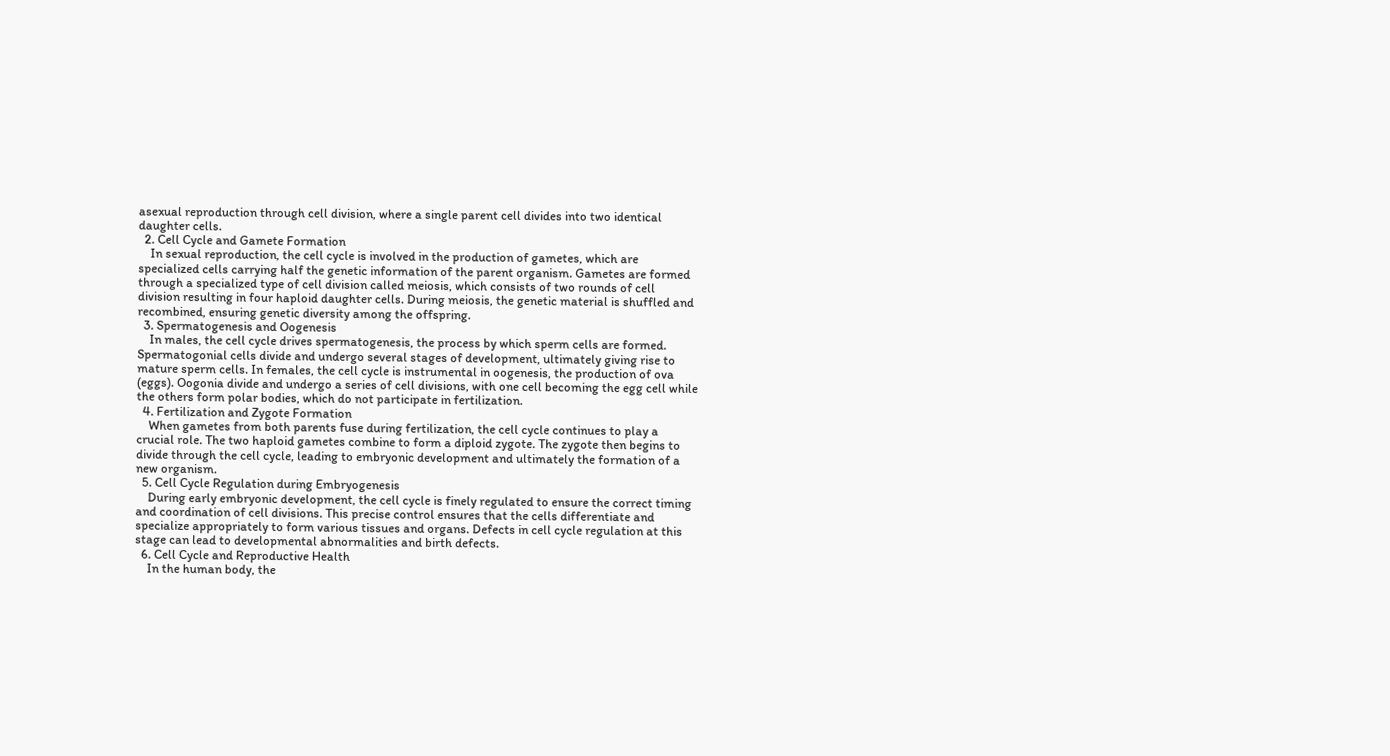asexual reproduction through cell division, where a single parent cell divides into two identical daughter cells.
  2. Cell Cycle and Gamete Formation
    In sexual reproduction, the cell cycle is involved in the production of gametes, which are specialized cells carrying half the genetic information of the parent organism. Gametes are formed through a specialized type of cell division called meiosis, which consists of two rounds of cell division resulting in four haploid daughter cells. During meiosis, the genetic material is shuffled and recombined, ensuring genetic diversity among the offspring.
  3. Spermatogenesis and Oogenesis
    In males, the cell cycle drives spermatogenesis, the process by which sperm cells are formed. Spermatogonial cells divide and undergo several stages of development, ultimately giving rise to mature sperm cells. In females, the cell cycle is instrumental in oogenesis, the production of ova (eggs). Oogonia divide and undergo a series of cell divisions, with one cell becoming the egg cell while the others form polar bodies, which do not participate in fertilization.
  4. Fertilization and Zygote Formation
    When gametes from both parents fuse during fertilization, the cell cycle continues to play a crucial role. The two haploid gametes combine to form a diploid zygote. The zygote then begins to divide through the cell cycle, leading to embryonic development and ultimately the formation of a new organism.
  5. Cell Cycle Regulation during Embryogenesis
    During early embryonic development, the cell cycle is finely regulated to ensure the correct timing and coordination of cell divisions. This precise control ensures that the cells differentiate and specialize appropriately to form various tissues and organs. Defects in cell cycle regulation at this stage can lead to developmental abnormalities and birth defects.
  6. Cell Cycle and Reproductive Health
    In the human body, the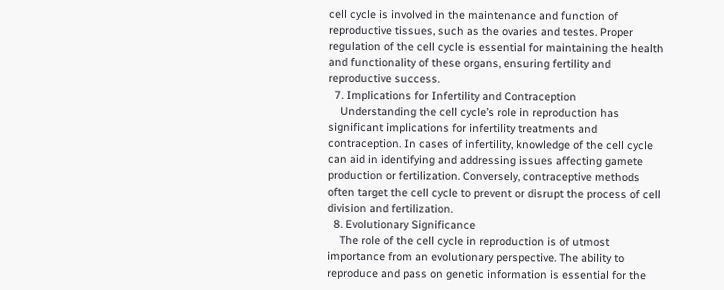cell cycle is involved in the maintenance and function of reproductive tissues, such as the ovaries and testes. Proper regulation of the cell cycle is essential for maintaining the health and functionality of these organs, ensuring fertility and reproductive success.
  7. Implications for Infertility and Contraception
    Understanding the cell cycle’s role in reproduction has significant implications for infertility treatments and contraception. In cases of infertility, knowledge of the cell cycle can aid in identifying and addressing issues affecting gamete production or fertilization. Conversely, contraceptive methods often target the cell cycle to prevent or disrupt the process of cell division and fertilization.
  8. Evolutionary Significance
    The role of the cell cycle in reproduction is of utmost importance from an evolutionary perspective. The ability to reproduce and pass on genetic information is essential for the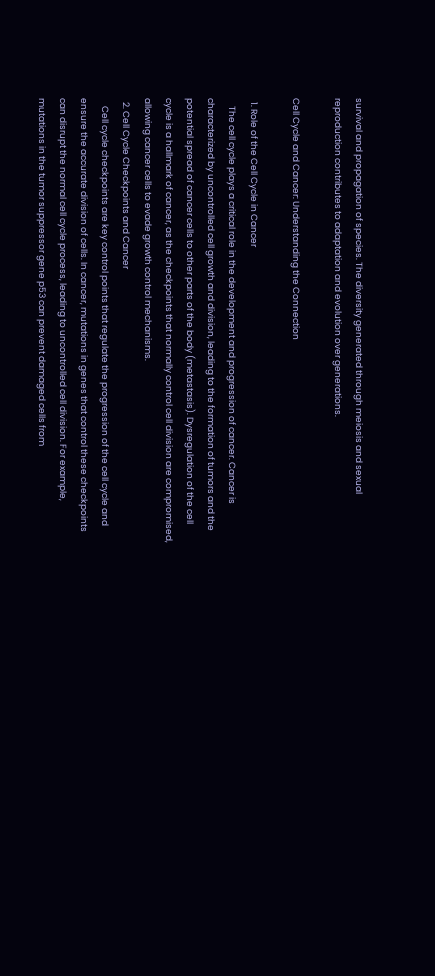survival and propagation of species. The diversity generated through meiosis and sexual reproduction contributes to adaptation and evolution over generations.

Cell Cycle and Cancer: Understanding the Connection

  1. Role of the Cell Cycle in Cancer
    The cell cycle plays a critical role in the development and progression of cancer. Cancer is characterized by uncontrolled cell growth and division, leading to the formation of tumors and the potential spread of cancer cells to other parts of the body (metastasis). Dysregulation of the cell cycle is a hallmark of cancer, as the checkpoints that normally control cell division are compromised, allowing cancer cells to evade growth control mechanisms.
  2. Cell Cycle Checkpoints and Cancer
    Cell cycle checkpoints are key control points that regulate the progression of the cell cycle and ensure the accurate division of cells. In cancer, mutations in genes that control these checkpoints can disrupt the normal cell cycle process, leading to uncontrolled cell division. For example, mutations in the tumor suppressor gene p53 can prevent damaged cells from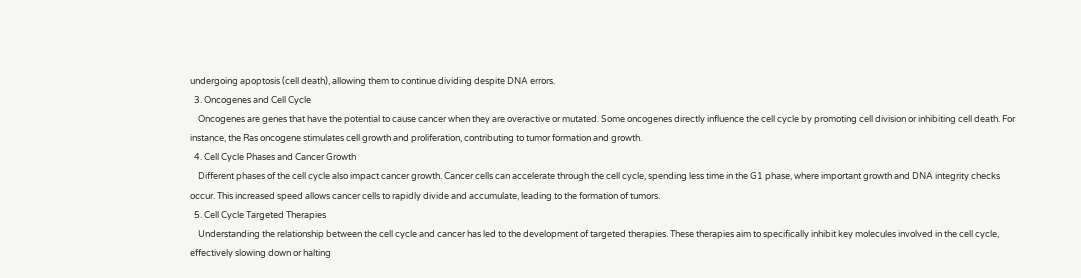undergoing apoptosis (cell death), allowing them to continue dividing despite DNA errors.
  3. Oncogenes and Cell Cycle
    Oncogenes are genes that have the potential to cause cancer when they are overactive or mutated. Some oncogenes directly influence the cell cycle by promoting cell division or inhibiting cell death. For instance, the Ras oncogene stimulates cell growth and proliferation, contributing to tumor formation and growth.
  4. Cell Cycle Phases and Cancer Growth
    Different phases of the cell cycle also impact cancer growth. Cancer cells can accelerate through the cell cycle, spending less time in the G1 phase, where important growth and DNA integrity checks occur. This increased speed allows cancer cells to rapidly divide and accumulate, leading to the formation of tumors.
  5. Cell Cycle Targeted Therapies
    Understanding the relationship between the cell cycle and cancer has led to the development of targeted therapies. These therapies aim to specifically inhibit key molecules involved in the cell cycle, effectively slowing down or halting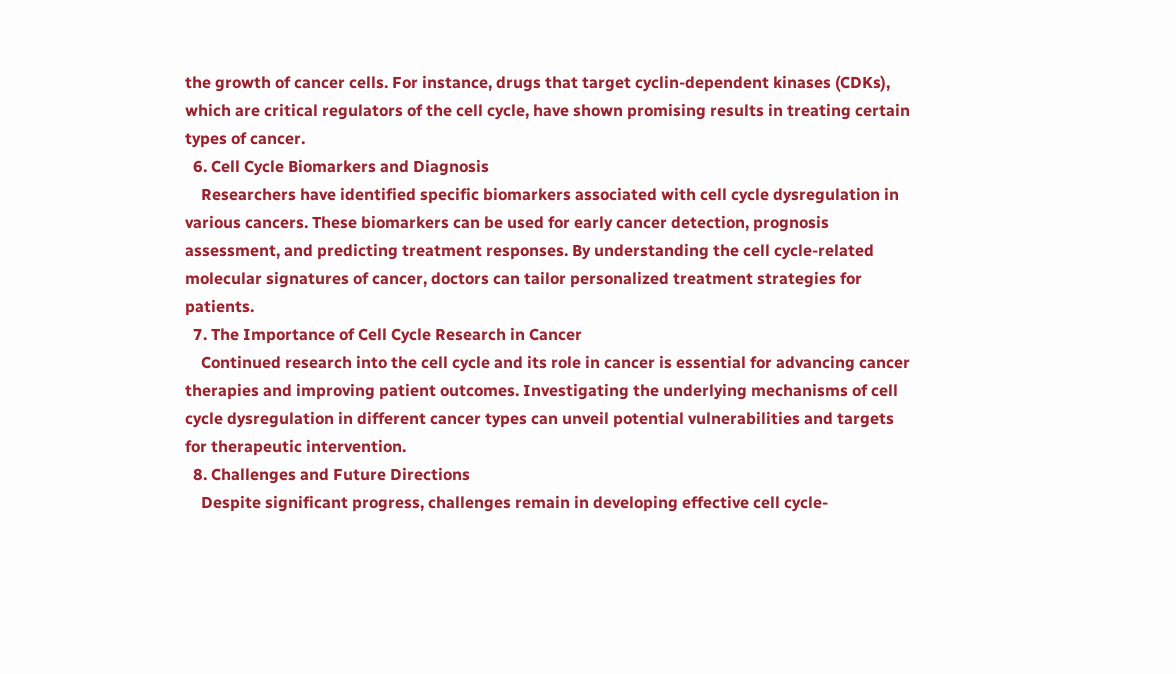the growth of cancer cells. For instance, drugs that target cyclin-dependent kinases (CDKs), which are critical regulators of the cell cycle, have shown promising results in treating certain types of cancer.
  6. Cell Cycle Biomarkers and Diagnosis
    Researchers have identified specific biomarkers associated with cell cycle dysregulation in various cancers. These biomarkers can be used for early cancer detection, prognosis assessment, and predicting treatment responses. By understanding the cell cycle-related molecular signatures of cancer, doctors can tailor personalized treatment strategies for patients.
  7. The Importance of Cell Cycle Research in Cancer
    Continued research into the cell cycle and its role in cancer is essential for advancing cancer therapies and improving patient outcomes. Investigating the underlying mechanisms of cell cycle dysregulation in different cancer types can unveil potential vulnerabilities and targets for therapeutic intervention.
  8. Challenges and Future Directions
    Despite significant progress, challenges remain in developing effective cell cycle-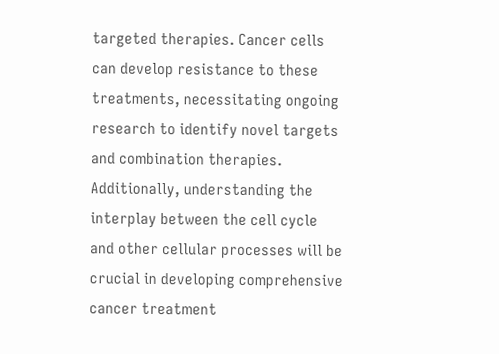targeted therapies. Cancer cells can develop resistance to these treatments, necessitating ongoing research to identify novel targets and combination therapies. Additionally, understanding the interplay between the cell cycle and other cellular processes will be crucial in developing comprehensive cancer treatment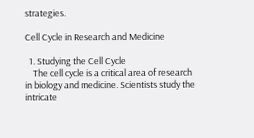strategies.

Cell Cycle in Research and Medicine

  1. Studying the Cell Cycle
    The cell cycle is a critical area of research in biology and medicine. Scientists study the intricate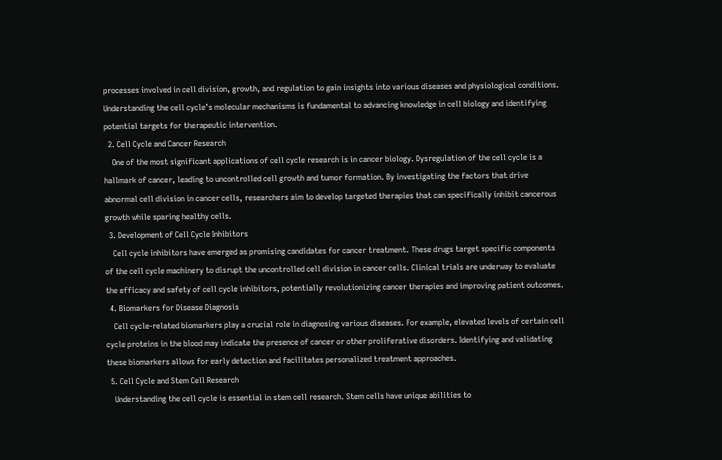processes involved in cell division, growth, and regulation to gain insights into various diseases and physiological conditions. Understanding the cell cycle’s molecular mechanisms is fundamental to advancing knowledge in cell biology and identifying potential targets for therapeutic intervention.
  2. Cell Cycle and Cancer Research
    One of the most significant applications of cell cycle research is in cancer biology. Dysregulation of the cell cycle is a hallmark of cancer, leading to uncontrolled cell growth and tumor formation. By investigating the factors that drive abnormal cell division in cancer cells, researchers aim to develop targeted therapies that can specifically inhibit cancerous growth while sparing healthy cells.
  3. Development of Cell Cycle Inhibitors
    Cell cycle inhibitors have emerged as promising candidates for cancer treatment. These drugs target specific components of the cell cycle machinery to disrupt the uncontrolled cell division in cancer cells. Clinical trials are underway to evaluate the efficacy and safety of cell cycle inhibitors, potentially revolutionizing cancer therapies and improving patient outcomes.
  4. Biomarkers for Disease Diagnosis
    Cell cycle-related biomarkers play a crucial role in diagnosing various diseases. For example, elevated levels of certain cell cycle proteins in the blood may indicate the presence of cancer or other proliferative disorders. Identifying and validating these biomarkers allows for early detection and facilitates personalized treatment approaches.
  5. Cell Cycle and Stem Cell Research
    Understanding the cell cycle is essential in stem cell research. Stem cells have unique abilities to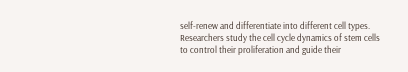self-renew and differentiate into different cell types. Researchers study the cell cycle dynamics of stem cells to control their proliferation and guide their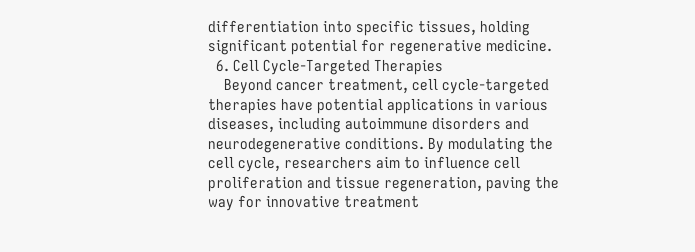differentiation into specific tissues, holding significant potential for regenerative medicine.
  6. Cell Cycle-Targeted Therapies
    Beyond cancer treatment, cell cycle-targeted therapies have potential applications in various diseases, including autoimmune disorders and neurodegenerative conditions. By modulating the cell cycle, researchers aim to influence cell proliferation and tissue regeneration, paving the way for innovative treatment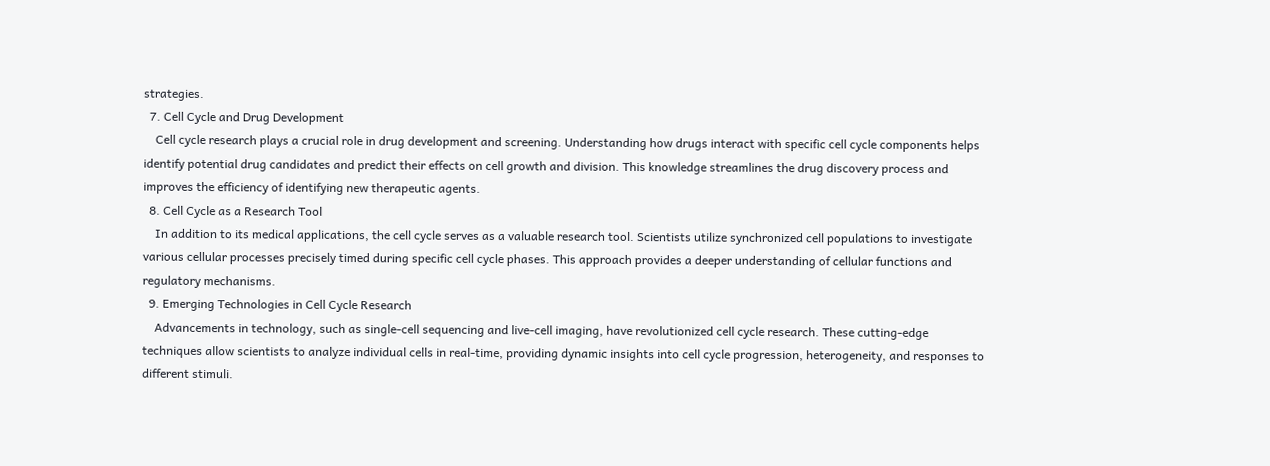strategies.
  7. Cell Cycle and Drug Development
    Cell cycle research plays a crucial role in drug development and screening. Understanding how drugs interact with specific cell cycle components helps identify potential drug candidates and predict their effects on cell growth and division. This knowledge streamlines the drug discovery process and improves the efficiency of identifying new therapeutic agents.
  8. Cell Cycle as a Research Tool
    In addition to its medical applications, the cell cycle serves as a valuable research tool. Scientists utilize synchronized cell populations to investigate various cellular processes precisely timed during specific cell cycle phases. This approach provides a deeper understanding of cellular functions and regulatory mechanisms.
  9. Emerging Technologies in Cell Cycle Research
    Advancements in technology, such as single-cell sequencing and live-cell imaging, have revolutionized cell cycle research. These cutting-edge techniques allow scientists to analyze individual cells in real-time, providing dynamic insights into cell cycle progression, heterogeneity, and responses to different stimuli.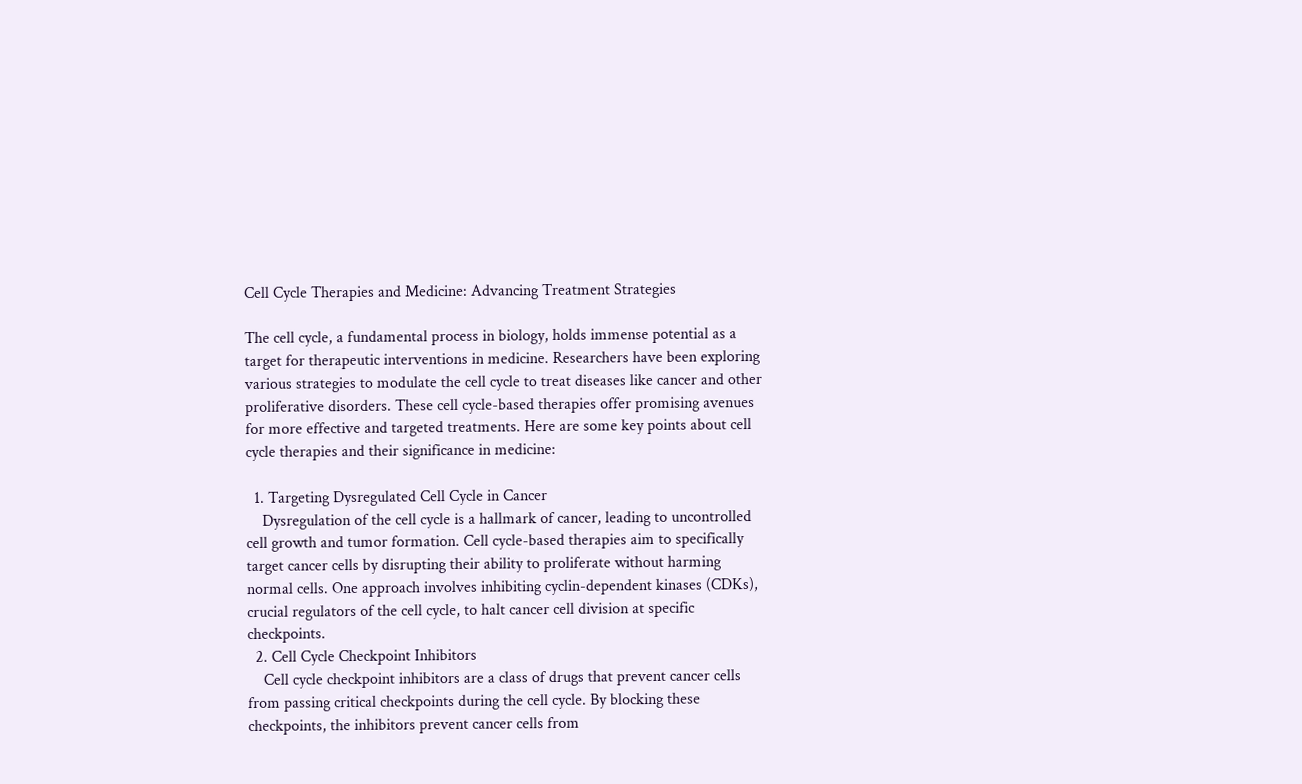Cell Cycle Therapies and Medicine: Advancing Treatment Strategies

The cell cycle, a fundamental process in biology, holds immense potential as a target for therapeutic interventions in medicine. Researchers have been exploring various strategies to modulate the cell cycle to treat diseases like cancer and other proliferative disorders. These cell cycle-based therapies offer promising avenues for more effective and targeted treatments. Here are some key points about cell cycle therapies and their significance in medicine:

  1. Targeting Dysregulated Cell Cycle in Cancer
    Dysregulation of the cell cycle is a hallmark of cancer, leading to uncontrolled cell growth and tumor formation. Cell cycle-based therapies aim to specifically target cancer cells by disrupting their ability to proliferate without harming normal cells. One approach involves inhibiting cyclin-dependent kinases (CDKs), crucial regulators of the cell cycle, to halt cancer cell division at specific checkpoints.
  2. Cell Cycle Checkpoint Inhibitors
    Cell cycle checkpoint inhibitors are a class of drugs that prevent cancer cells from passing critical checkpoints during the cell cycle. By blocking these checkpoints, the inhibitors prevent cancer cells from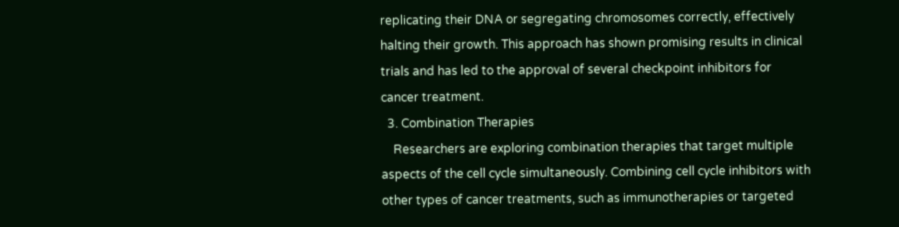replicating their DNA or segregating chromosomes correctly, effectively halting their growth. This approach has shown promising results in clinical trials and has led to the approval of several checkpoint inhibitors for cancer treatment.
  3. Combination Therapies
    Researchers are exploring combination therapies that target multiple aspects of the cell cycle simultaneously. Combining cell cycle inhibitors with other types of cancer treatments, such as immunotherapies or targeted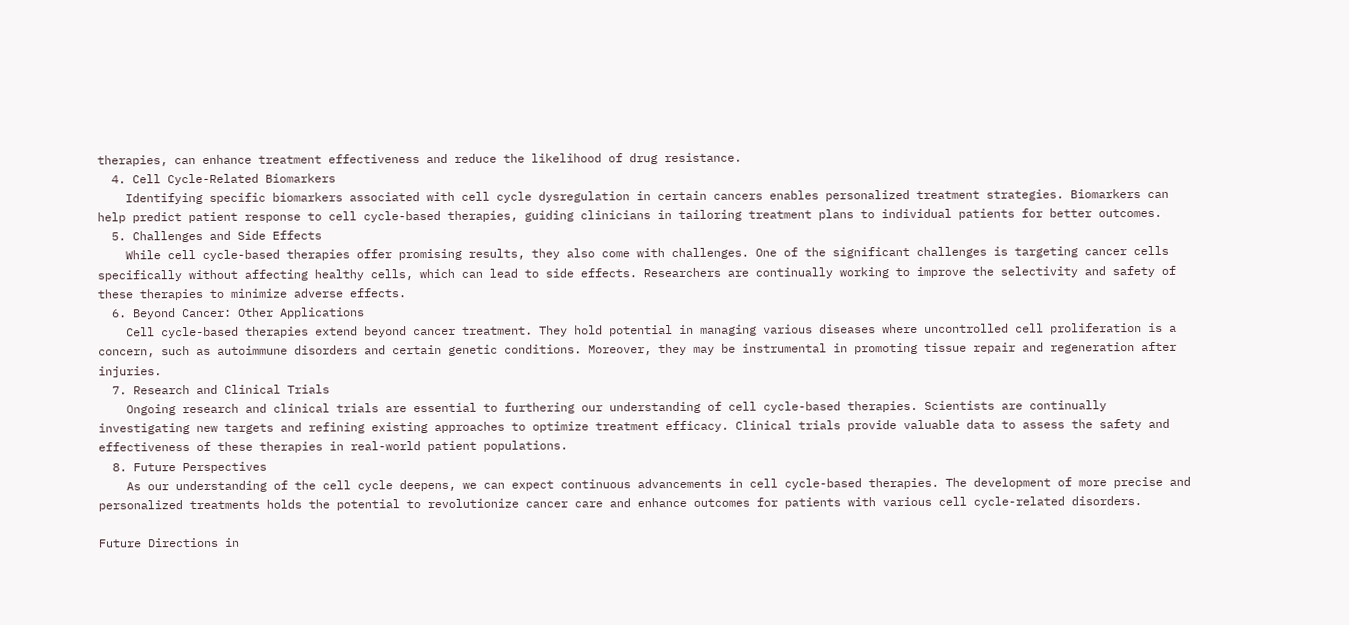therapies, can enhance treatment effectiveness and reduce the likelihood of drug resistance.
  4. Cell Cycle-Related Biomarkers
    Identifying specific biomarkers associated with cell cycle dysregulation in certain cancers enables personalized treatment strategies. Biomarkers can help predict patient response to cell cycle-based therapies, guiding clinicians in tailoring treatment plans to individual patients for better outcomes.
  5. Challenges and Side Effects
    While cell cycle-based therapies offer promising results, they also come with challenges. One of the significant challenges is targeting cancer cells specifically without affecting healthy cells, which can lead to side effects. Researchers are continually working to improve the selectivity and safety of these therapies to minimize adverse effects.
  6. Beyond Cancer: Other Applications
    Cell cycle-based therapies extend beyond cancer treatment. They hold potential in managing various diseases where uncontrolled cell proliferation is a concern, such as autoimmune disorders and certain genetic conditions. Moreover, they may be instrumental in promoting tissue repair and regeneration after injuries.
  7. Research and Clinical Trials
    Ongoing research and clinical trials are essential to furthering our understanding of cell cycle-based therapies. Scientists are continually investigating new targets and refining existing approaches to optimize treatment efficacy. Clinical trials provide valuable data to assess the safety and effectiveness of these therapies in real-world patient populations.
  8. Future Perspectives
    As our understanding of the cell cycle deepens, we can expect continuous advancements in cell cycle-based therapies. The development of more precise and personalized treatments holds the potential to revolutionize cancer care and enhance outcomes for patients with various cell cycle-related disorders.

Future Directions in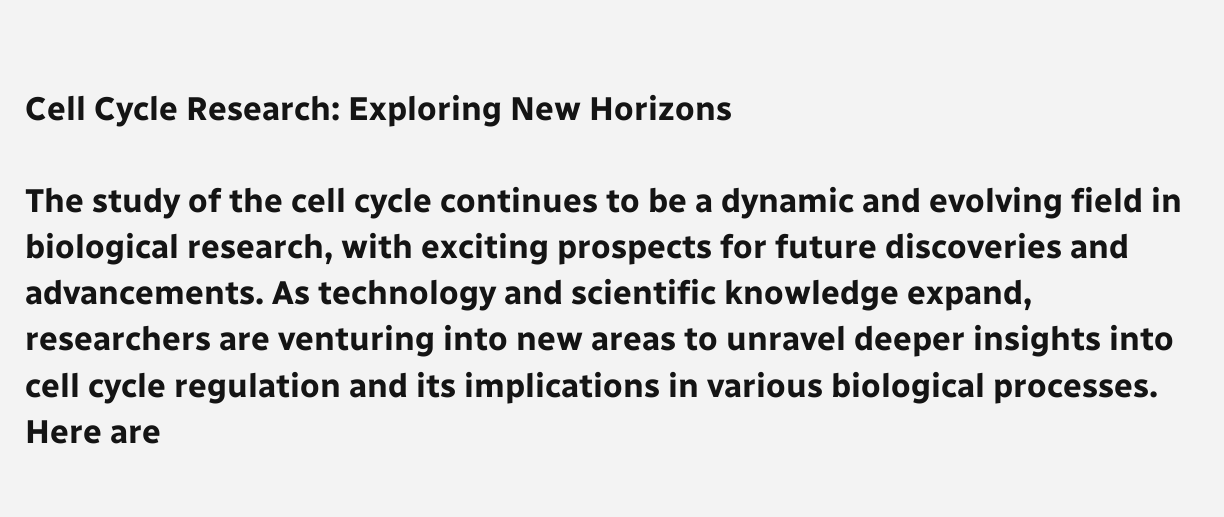Cell Cycle Research: Exploring New Horizons

The study of the cell cycle continues to be a dynamic and evolving field in biological research, with exciting prospects for future discoveries and advancements. As technology and scientific knowledge expand, researchers are venturing into new areas to unravel deeper insights into cell cycle regulation and its implications in various biological processes. Here are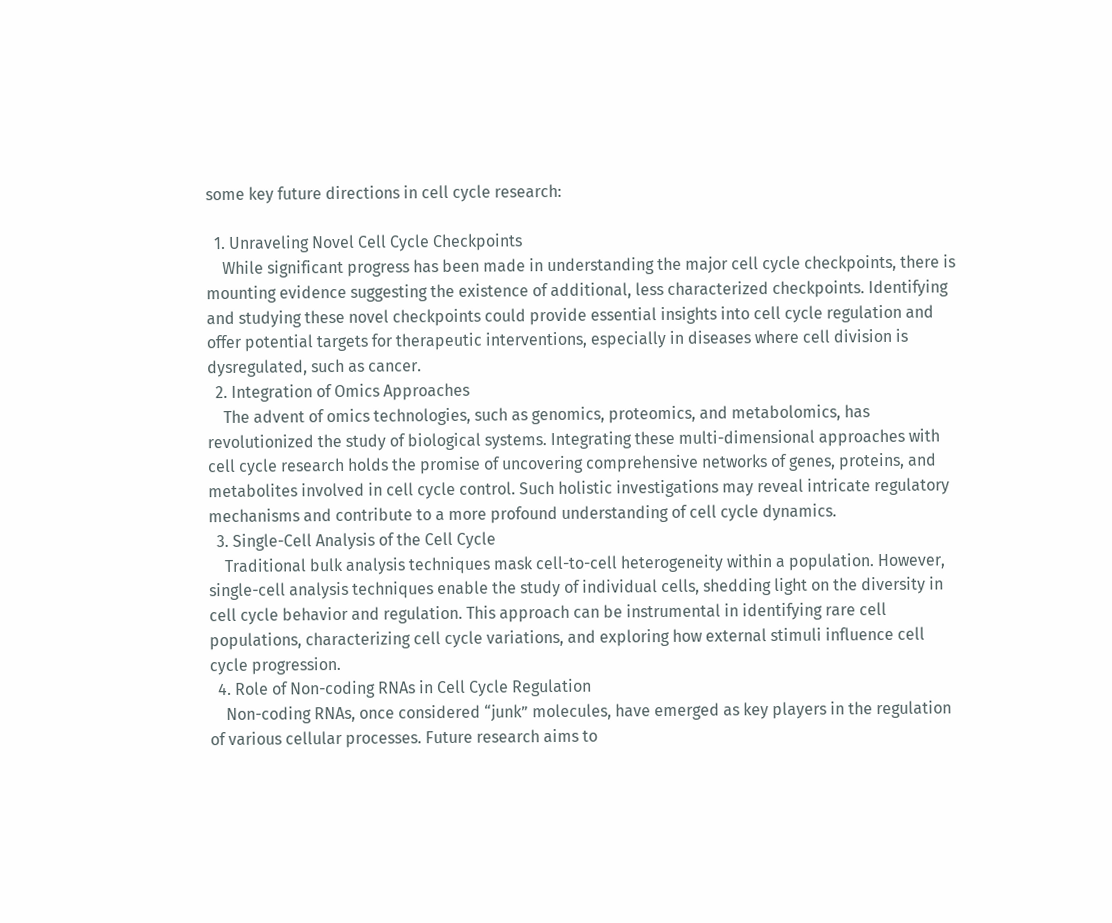some key future directions in cell cycle research:

  1. Unraveling Novel Cell Cycle Checkpoints
    While significant progress has been made in understanding the major cell cycle checkpoints, there is mounting evidence suggesting the existence of additional, less characterized checkpoints. Identifying and studying these novel checkpoints could provide essential insights into cell cycle regulation and offer potential targets for therapeutic interventions, especially in diseases where cell division is dysregulated, such as cancer.
  2. Integration of Omics Approaches
    The advent of omics technologies, such as genomics, proteomics, and metabolomics, has revolutionized the study of biological systems. Integrating these multi-dimensional approaches with cell cycle research holds the promise of uncovering comprehensive networks of genes, proteins, and metabolites involved in cell cycle control. Such holistic investigations may reveal intricate regulatory mechanisms and contribute to a more profound understanding of cell cycle dynamics.
  3. Single-Cell Analysis of the Cell Cycle
    Traditional bulk analysis techniques mask cell-to-cell heterogeneity within a population. However, single-cell analysis techniques enable the study of individual cells, shedding light on the diversity in cell cycle behavior and regulation. This approach can be instrumental in identifying rare cell populations, characterizing cell cycle variations, and exploring how external stimuli influence cell cycle progression.
  4. Role of Non-coding RNAs in Cell Cycle Regulation
    Non-coding RNAs, once considered “junk” molecules, have emerged as key players in the regulation of various cellular processes. Future research aims to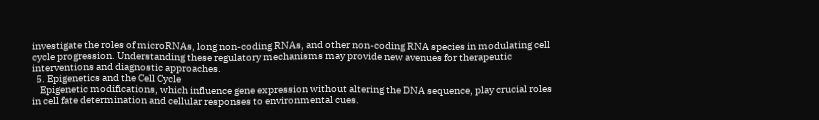investigate the roles of microRNAs, long non-coding RNAs, and other non-coding RNA species in modulating cell cycle progression. Understanding these regulatory mechanisms may provide new avenues for therapeutic interventions and diagnostic approaches.
  5. Epigenetics and the Cell Cycle
    Epigenetic modifications, which influence gene expression without altering the DNA sequence, play crucial roles in cell fate determination and cellular responses to environmental cues.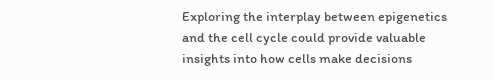Exploring the interplay between epigenetics and the cell cycle could provide valuable insights into how cells make decisions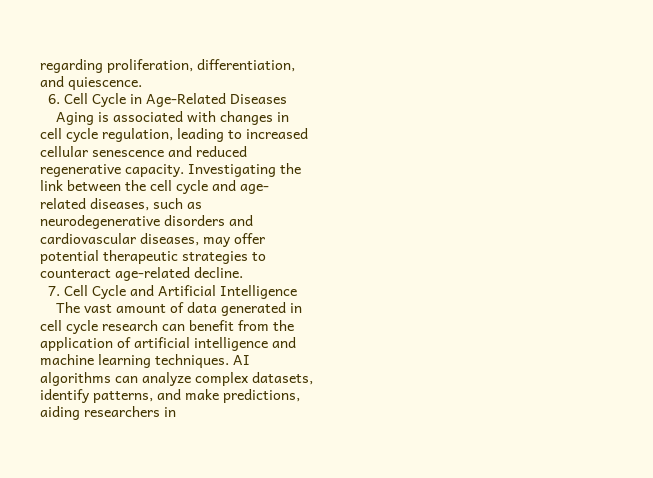regarding proliferation, differentiation, and quiescence.
  6. Cell Cycle in Age-Related Diseases
    Aging is associated with changes in cell cycle regulation, leading to increased cellular senescence and reduced regenerative capacity. Investigating the link between the cell cycle and age-related diseases, such as neurodegenerative disorders and cardiovascular diseases, may offer potential therapeutic strategies to counteract age-related decline.
  7. Cell Cycle and Artificial Intelligence
    The vast amount of data generated in cell cycle research can benefit from the application of artificial intelligence and machine learning techniques. AI algorithms can analyze complex datasets, identify patterns, and make predictions, aiding researchers in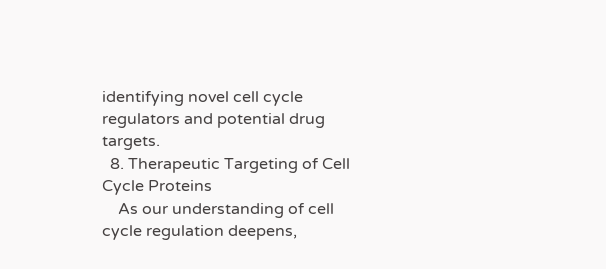identifying novel cell cycle regulators and potential drug targets.
  8. Therapeutic Targeting of Cell Cycle Proteins
    As our understanding of cell cycle regulation deepens,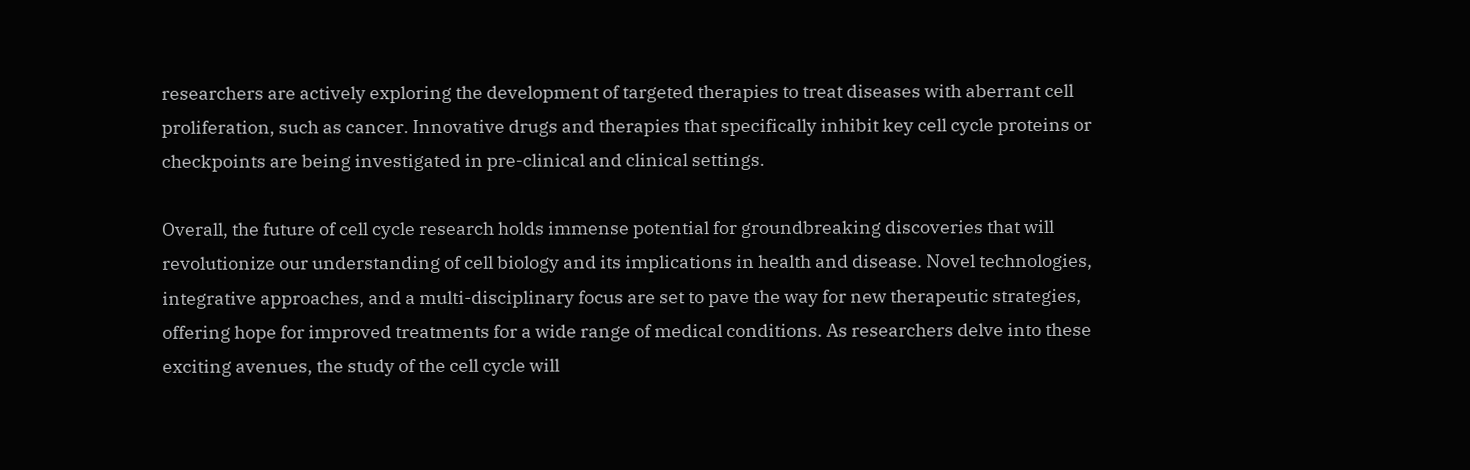researchers are actively exploring the development of targeted therapies to treat diseases with aberrant cell proliferation, such as cancer. Innovative drugs and therapies that specifically inhibit key cell cycle proteins or checkpoints are being investigated in pre-clinical and clinical settings.

Overall, the future of cell cycle research holds immense potential for groundbreaking discoveries that will revolutionize our understanding of cell biology and its implications in health and disease. Novel technologies, integrative approaches, and a multi-disciplinary focus are set to pave the way for new therapeutic strategies, offering hope for improved treatments for a wide range of medical conditions. As researchers delve into these exciting avenues, the study of the cell cycle will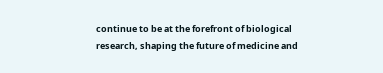continue to be at the forefront of biological research, shaping the future of medicine and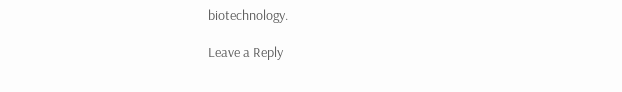biotechnology.

Leave a Reply